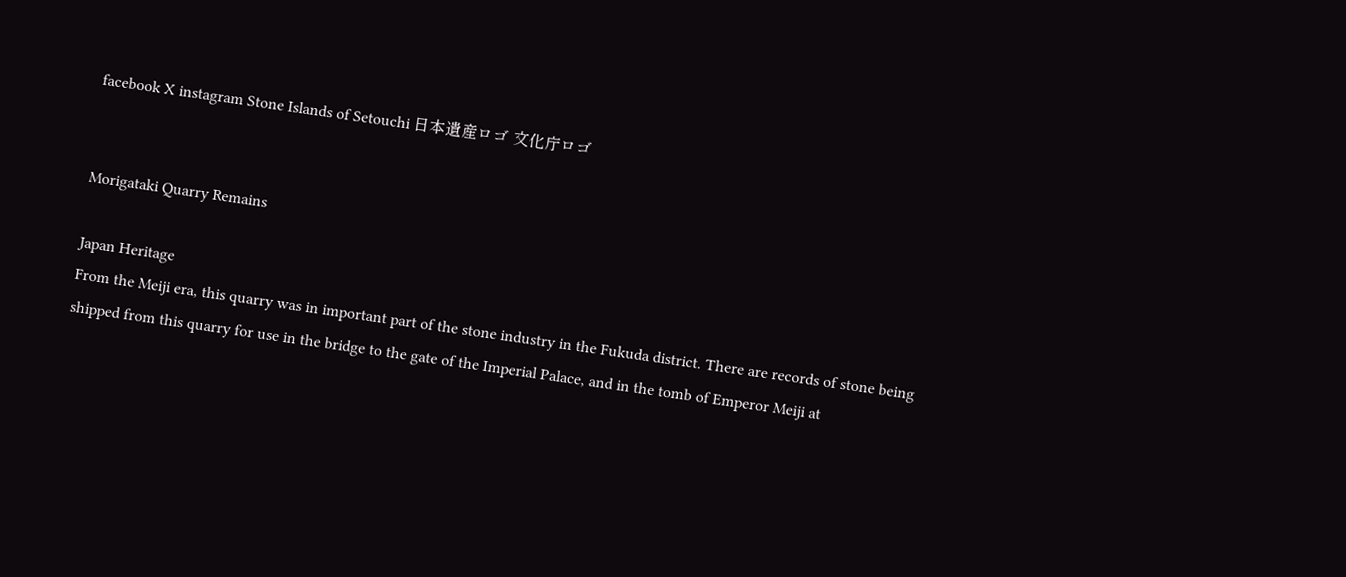facebook X instagram Stone Islands of Setouchi 日本遺産ロゴ 文化庁ロゴ


Morigataki Quarry Remains

Japan Heritage
From the Meiji era, this quarry was in important part of the stone industry in the Fukuda district. There are records of stone being shipped from this quarry for use in the bridge to the gate of the Imperial Palace, and in the tomb of Emperor Meiji at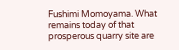Fushimi Momoyama. What remains today of that prosperous quarry site are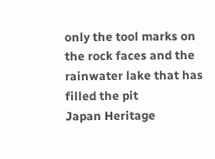only the tool marks on the rock faces and the rainwater lake that has filled the pit
Japan Heritage